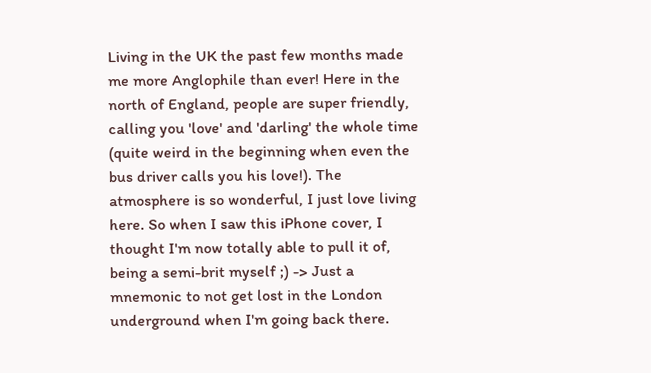Living in the UK the past few months made me more Anglophile than ever! Here in the north of England, people are super friendly, calling you 'love' and 'darling' the whole time (quite weird in the beginning when even the bus driver calls you his love!). The atmosphere is so wonderful, I just love living here. So when I saw this iPhone cover, I thought I'm now totally able to pull it of, being a semi-brit myself ;) -> Just a mnemonic to not get lost in the London underground when I'm going back there.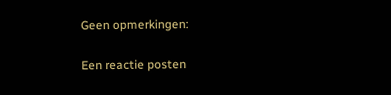Geen opmerkingen:

Een reactie posten